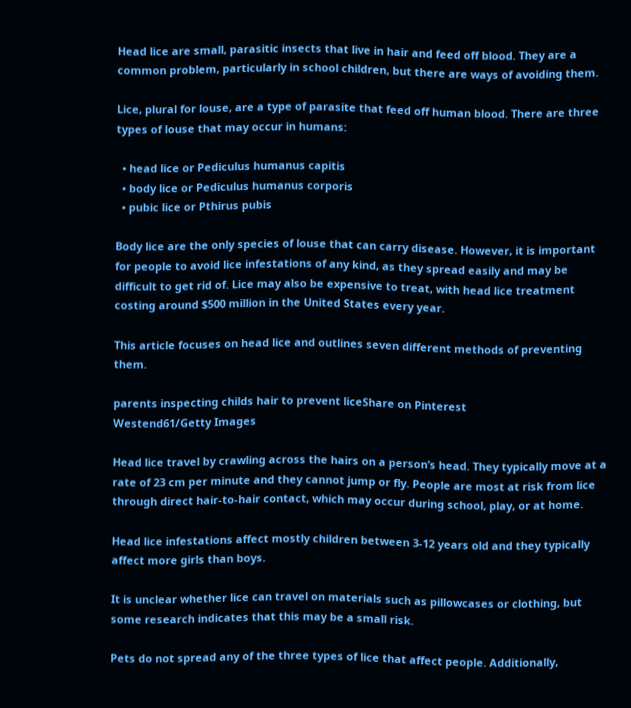Head lice are small, parasitic insects that live in hair and feed off blood. They are a common problem, particularly in school children, but there are ways of avoiding them.

Lice, plural for louse, are a type of parasite that feed off human blood. There are three types of louse that may occur in humans:

  • head lice or Pediculus humanus capitis
  • body lice or Pediculus humanus corporis
  • pubic lice or Pthirus pubis

Body lice are the only species of louse that can carry disease. However, it is important for people to avoid lice infestations of any kind, as they spread easily and may be difficult to get rid of. Lice may also be expensive to treat, with head lice treatment costing around $500 million in the United States every year.

This article focuses on head lice and outlines seven different methods of preventing them.

parents inspecting childs hair to prevent liceShare on Pinterest
Westend61/Getty Images

Head lice travel by crawling across the hairs on a person’s head. They typically move at a rate of 23 cm per minute and they cannot jump or fly. People are most at risk from lice through direct hair-to-hair contact, which may occur during school, play, or at home.

Head lice infestations affect mostly children between 3-12 years old and they typically affect more girls than boys.

It is unclear whether lice can travel on materials such as pillowcases or clothing, but some research indicates that this may be a small risk.

Pets do not spread any of the three types of lice that affect people. Additionally,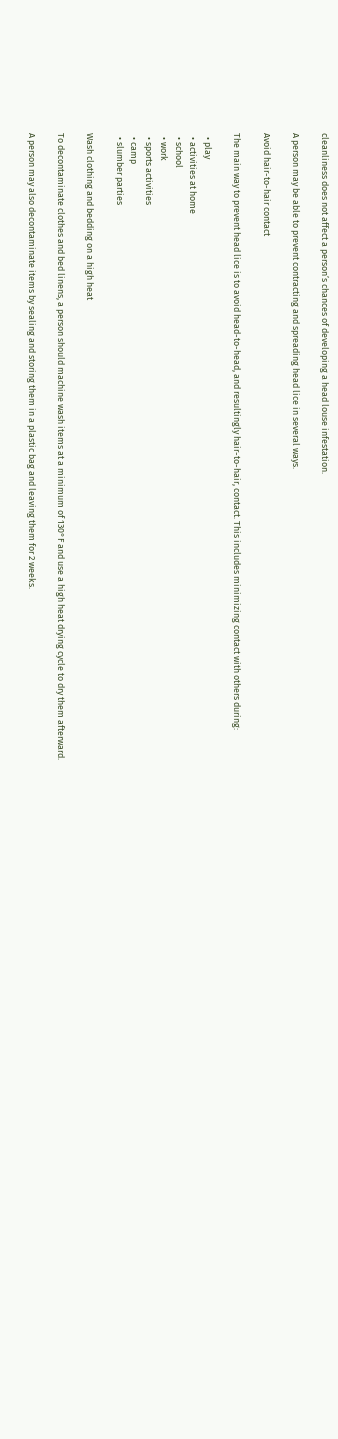cleanliness does not affect a person’s chances of developing a head louse infestation.

A person may be able to prevent contracting and spreading head lice in several ways.

Avoid hair-to-hair contact

The main way to prevent head lice is to avoid head-to-head, and resultingly hair-to-hair, contact. This includes minimizing contact with others during:

  • play
  • activities at home
  • school
  • work
  • sports activities
  • camp
  • slumber parties

Wash clothing and bedding on a high heat

To decontaminate clothes and bed linens, a person should machine wash items at a minimum of 130°F and use a high heat drying cycle to dry them afterward.

A person may also decontaminate items by sealing and storing them in a plastic bag and leaving them for 2 weeks.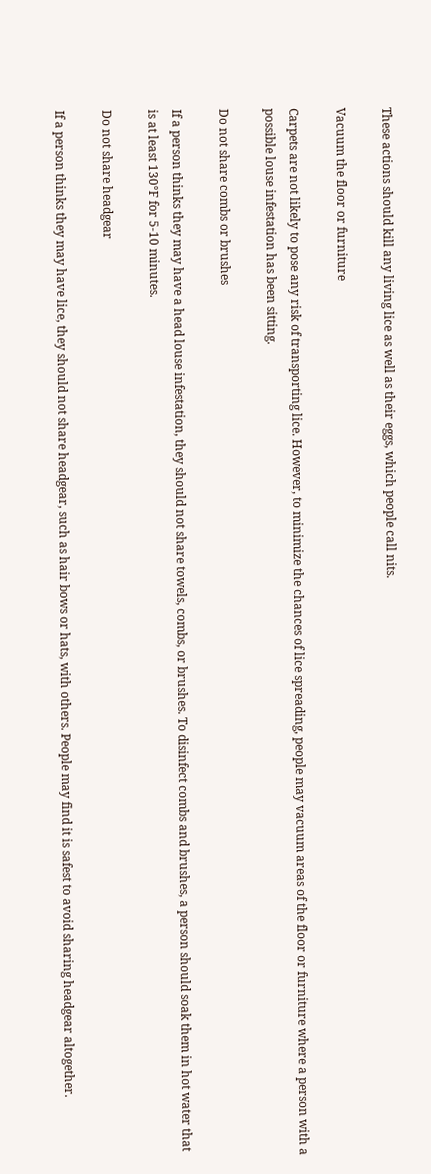These actions should kill any living lice as well as their eggs, which people call nits.

Vacuum the floor or furniture

Carpets are not likely to pose any risk of transporting lice. However, to minimize the chances of lice spreading, people may vacuum areas of the floor or furniture where a person with a possible louse infestation has been sitting.

Do not share combs or brushes

If a person thinks they may have a head louse infestation, they should not share towels, combs, or brushes. To disinfect combs and brushes, a person should soak them in hot water that is at least 130°F for 5-10 minutes.

Do not share headgear

If a person thinks they may have lice, they should not share headgear, such as hair bows or hats, with others. People may find it is safest to avoid sharing headgear altogether.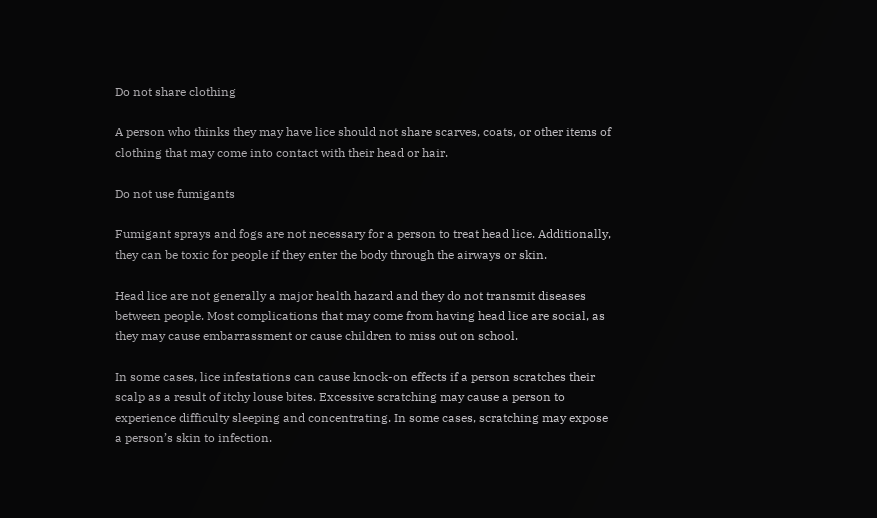Do not share clothing

A person who thinks they may have lice should not share scarves, coats, or other items of clothing that may come into contact with their head or hair.

Do not use fumigants

Fumigant sprays and fogs are not necessary for a person to treat head lice. Additionally, they can be toxic for people if they enter the body through the airways or skin.

Head lice are not generally a major health hazard and they do not transmit diseases between people. Most complications that may come from having head lice are social, as they may cause embarrassment or cause children to miss out on school.

In some cases, lice infestations can cause knock-on effects if a person scratches their scalp as a result of itchy louse bites. Excessive scratching may cause a person to experience difficulty sleeping and concentrating. In some cases, scratching may expose a person’s skin to infection.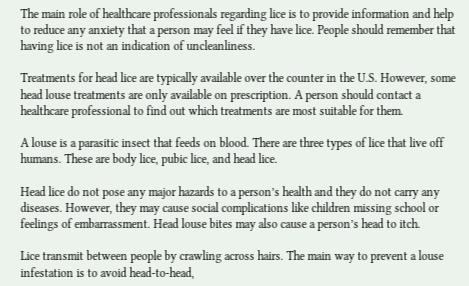The main role of healthcare professionals regarding lice is to provide information and help to reduce any anxiety that a person may feel if they have lice. People should remember that having lice is not an indication of uncleanliness.

Treatments for head lice are typically available over the counter in the U.S. However, some head louse treatments are only available on prescription. A person should contact a healthcare professional to find out which treatments are most suitable for them.

A louse is a parasitic insect that feeds on blood. There are three types of lice that live off humans. These are body lice, pubic lice, and head lice.

Head lice do not pose any major hazards to a person’s health and they do not carry any diseases. However, they may cause social complications like children missing school or feelings of embarrassment. Head louse bites may also cause a person’s head to itch.

Lice transmit between people by crawling across hairs. The main way to prevent a louse infestation is to avoid head-to-head,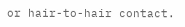or hair-to-hair contact.